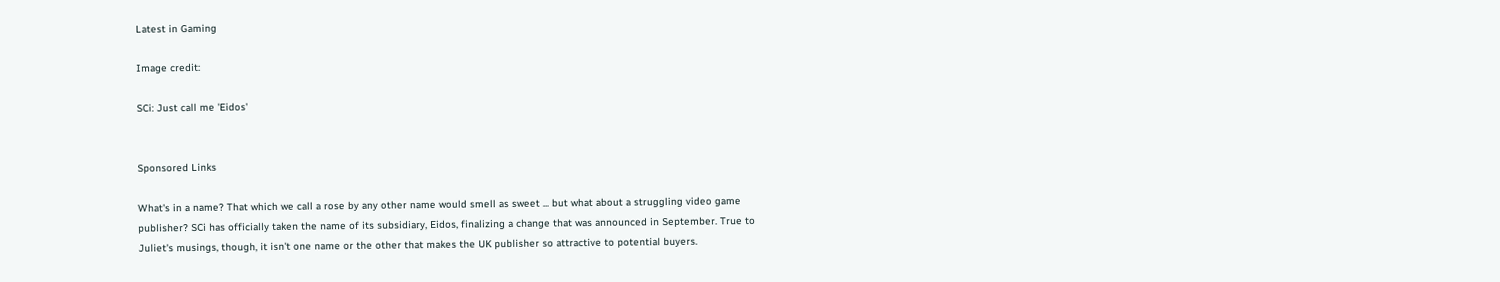Latest in Gaming

Image credit:

SCi: Just call me 'Eidos'


Sponsored Links

What's in a name? That which we call a rose by any other name would smell as sweet ... but what about a struggling video game publisher? SCi has officially taken the name of its subsidiary, Eidos, finalizing a change that was announced in September. True to Juliet's musings, though, it isn't one name or the other that makes the UK publisher so attractive to potential buyers.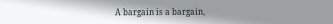A bargain is a bargain,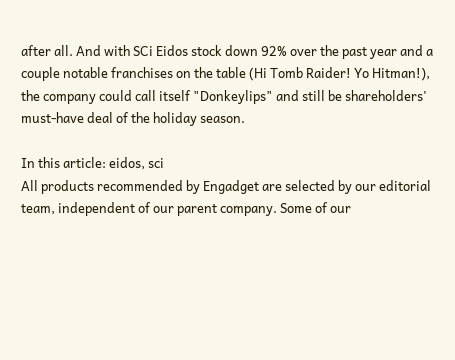after all. And with SCi Eidos stock down 92% over the past year and a couple notable franchises on the table (Hi Tomb Raider! Yo Hitman!), the company could call itself "Donkeylips" and still be shareholders' must-have deal of the holiday season.

In this article: eidos, sci
All products recommended by Engadget are selected by our editorial team, independent of our parent company. Some of our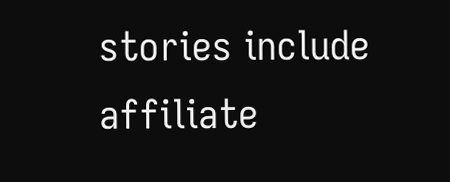stories include affiliate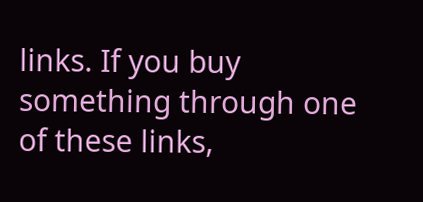links. If you buy something through one of these links,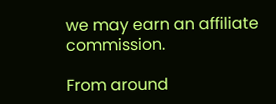we may earn an affiliate commission.

From around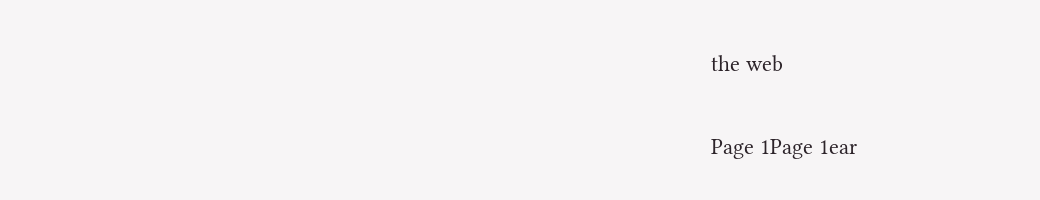the web

Page 1Page 1ear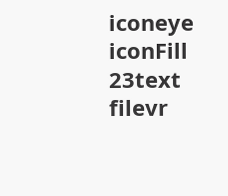iconeye iconFill 23text filevr